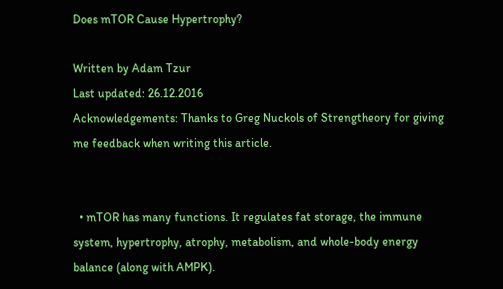Does mTOR Cause Hypertrophy?

Written by Adam Tzur
Last updated: 26.12.2016
Acknowledgements: Thanks to Greg Nuckols of Strengtheory for giving me feedback when writing this article.


  • mTOR has many functions. It regulates fat storage, the immune system, hypertrophy, atrophy, metabolism, and whole-body energy balance (along with AMPK).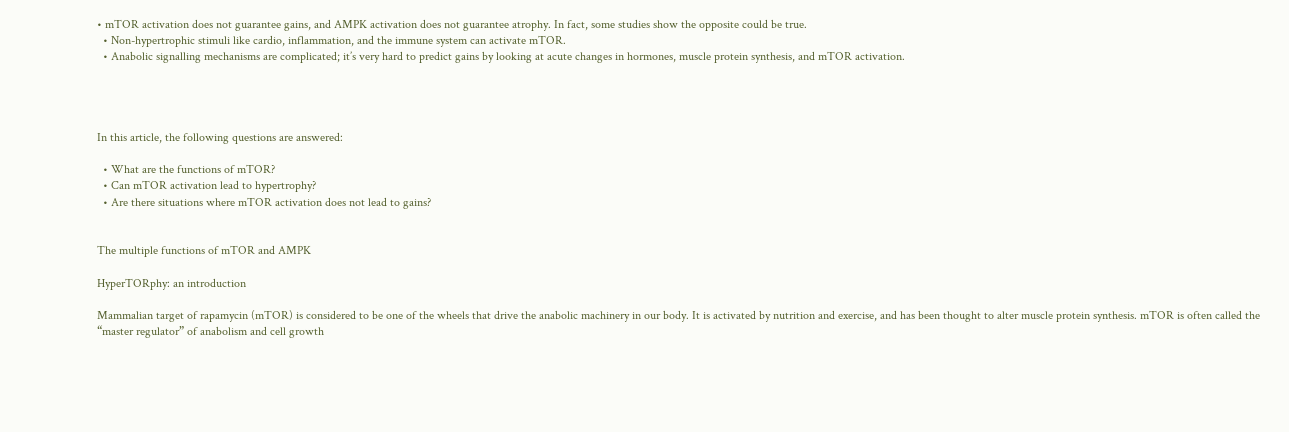• mTOR activation does not guarantee gains, and AMPK activation does not guarantee atrophy. In fact, some studies show the opposite could be true.
  • Non-hypertrophic stimuli like cardio, inflammation, and the immune system can activate mTOR.
  • Anabolic signalling mechanisms are complicated; it’s very hard to predict gains by looking at acute changes in hormones, muscle protein synthesis, and mTOR activation.




In this article, the following questions are answered:

  • What are the functions of mTOR?
  • Can mTOR activation lead to hypertrophy?
  • Are there situations where mTOR activation does not lead to gains?


The multiple functions of mTOR and AMPK

HyperTORphy: an introduction

Mammalian target of rapamycin (mTOR) is considered to be one of the wheels that drive the anabolic machinery in our body. It is activated by nutrition and exercise, and has been thought to alter muscle protein synthesis. mTOR is often called the “master regulator” of anabolism and cell growth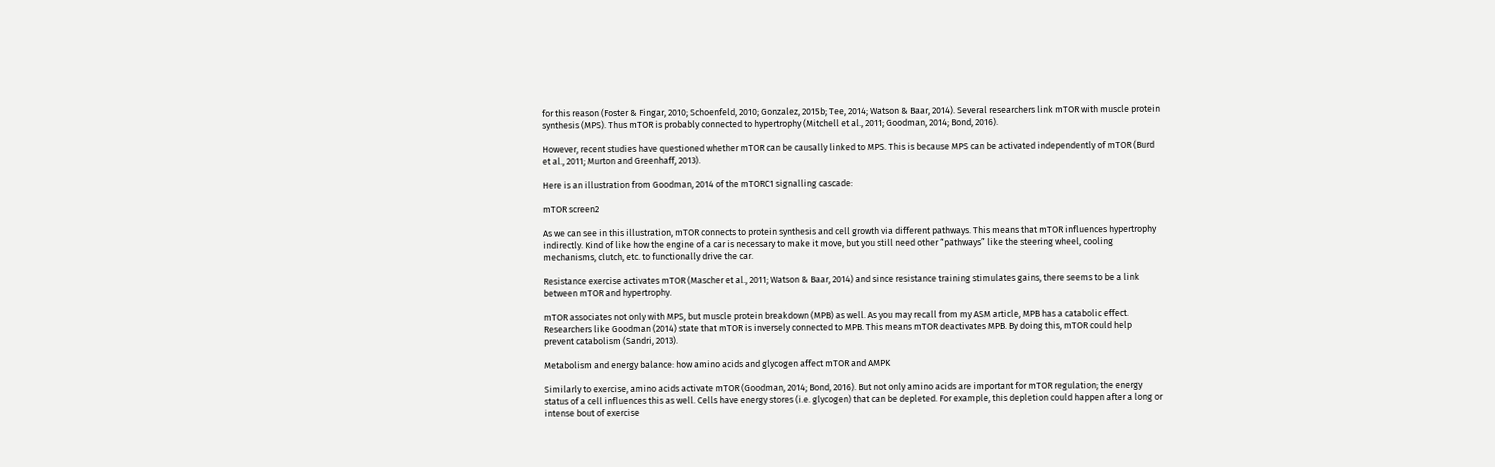for this reason (Foster & Fingar, 2010; Schoenfeld, 2010; Gonzalez, 2015b; Tee, 2014; Watson & Baar, 2014). Several researchers link mTOR with muscle protein synthesis (MPS). Thus mTOR is probably connected to hypertrophy (Mitchell et al., 2011; Goodman, 2014; Bond, 2016).

However, recent studies have questioned whether mTOR can be causally linked to MPS. This is because MPS can be activated independently of mTOR (Burd et al., 2011; Murton and Greenhaff, 2013).

Here is an illustration from Goodman, 2014 of the mTORC1 signalling cascade:

mTOR screen2

As we can see in this illustration, mTOR connects to protein synthesis and cell growth via different pathways. This means that mTOR influences hypertrophy indirectly. Kind of like how the engine of a car is necessary to make it move, but you still need other “pathways” like the steering wheel, cooling mechanisms, clutch, etc. to functionally drive the car.

Resistance exercise activates mTOR (Mascher et al., 2011; Watson & Baar, 2014) and since resistance training stimulates gains, there seems to be a link between mTOR and hypertrophy.

mTOR associates not only with MPS, but muscle protein breakdown (MPB) as well. As you may recall from my ASM article, MPB has a catabolic effect. Researchers like Goodman (2014) state that mTOR is inversely connected to MPB. This means mTOR deactivates MPB. By doing this, mTOR could help prevent catabolism (Sandri, 2013).

Metabolism and energy balance: how amino acids and glycogen affect mTOR and AMPK

Similarly to exercise, amino acids activate mTOR (Goodman, 2014; Bond, 2016). But not only amino acids are important for mTOR regulation; the energy status of a cell influences this as well. Cells have energy stores (i.e. glycogen) that can be depleted. For example, this depletion could happen after a long or intense bout of exercise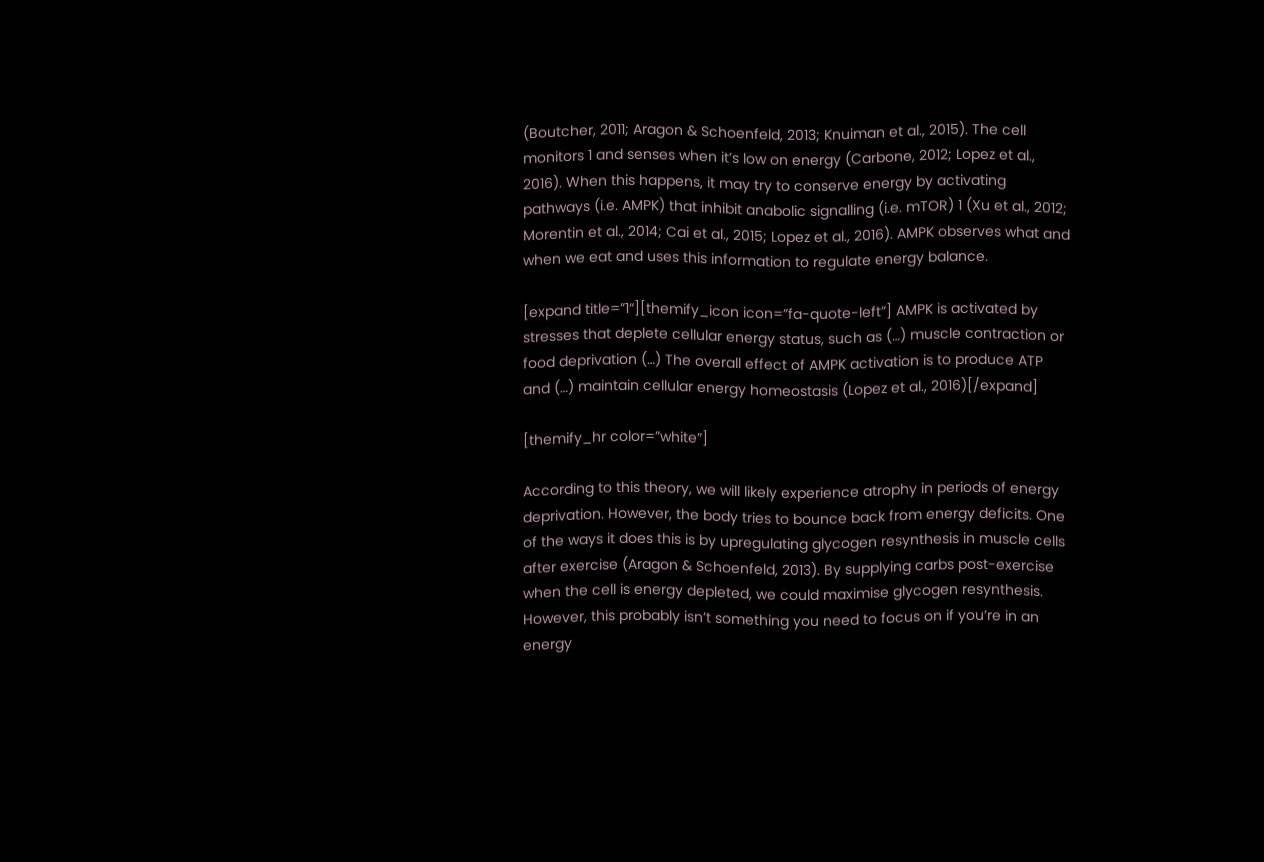(Boutcher, 2011; Aragon & Schoenfeld, 2013; Knuiman et al., 2015). The cell monitors 1 and senses when it’s low on energy (Carbone, 2012; Lopez et al., 2016). When this happens, it may try to conserve energy by activating pathways (i.e. AMPK) that inhibit anabolic signalling (i.e. mTOR) 1 (Xu et al., 2012; Morentin et al., 2014; Cai et al., 2015; Lopez et al., 2016). AMPK observes what and when we eat and uses this information to regulate energy balance.

[expand title=”1“][themify_icon icon=”fa-quote-left”] AMPK is activated by stresses that deplete cellular energy status, such as (…) muscle contraction or food deprivation (…) The overall effect of AMPK activation is to produce ATP and (…) maintain cellular energy homeostasis (Lopez et al., 2016)[/expand]

[themify_hr color=”white”]

According to this theory, we will likely experience atrophy in periods of energy deprivation. However, the body tries to bounce back from energy deficits. One of the ways it does this is by upregulating glycogen resynthesis in muscle cells after exercise (Aragon & Schoenfeld, 2013). By supplying carbs post-exercise when the cell is energy depleted, we could maximise glycogen resynthesis. However, this probably isn’t something you need to focus on if you’re in an energy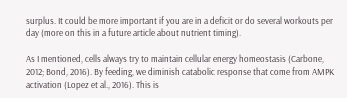surplus. It could be more important if you are in a deficit or do several workouts per day (more on this in a future article about nutrient timing).

As I mentioned, cells always try to maintain cellular energy homeostasis (Carbone, 2012; Bond, 2016). By feeding, we diminish catabolic response that come from AMPK activation (Lopez et al., 2016). This is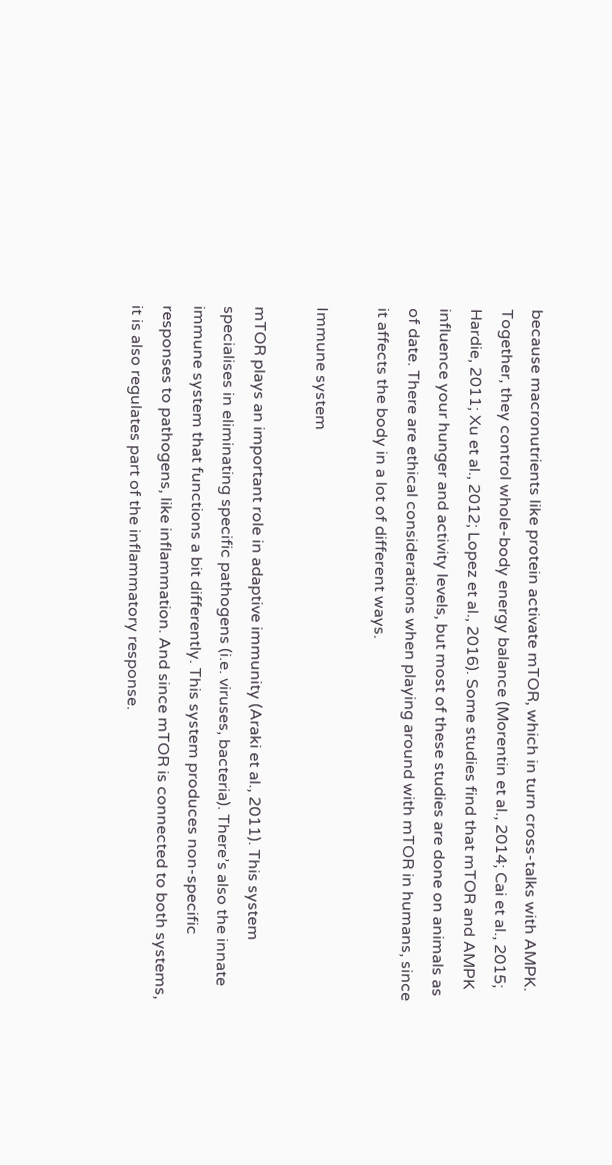because macronutrients like protein activate mTOR, which in turn cross-talks with AMPK. Together, they control whole-body energy balance (Morentin et al., 2014; Cai et al., 2015; Hardie, 2011; Xu et al., 2012; Lopez et al., 2016). Some studies find that mTOR and AMPK influence your hunger and activity levels, but most of these studies are done on animals as of date. There are ethical considerations when playing around with mTOR in humans, since it affects the body in a lot of different ways.

Immune system

mTOR plays an important role in adaptive immunity (Araki et al., 2011). This system specialises in eliminating specific pathogens (i.e. viruses, bacteria). There’s also the innate immune system that functions a bit differently. This system produces non-specific responses to pathogens, like inflammation. And since mTOR is connected to both systems, it is also regulates part of the inflammatory response.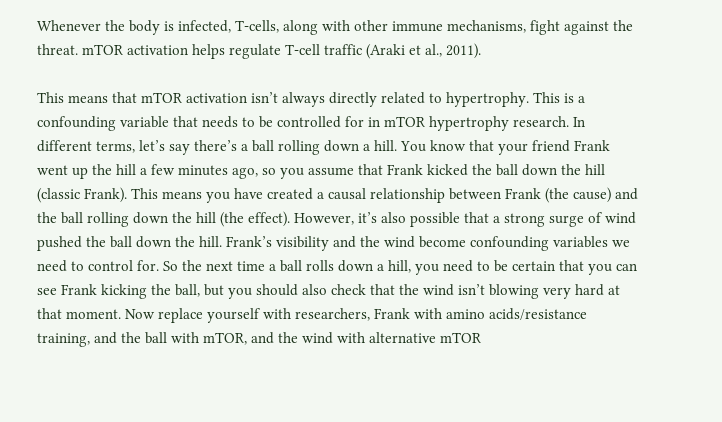Whenever the body is infected, T-cells, along with other immune mechanisms, fight against the threat. mTOR activation helps regulate T-cell traffic (Araki et al., 2011).

This means that mTOR activation isn’t always directly related to hypertrophy. This is a confounding variable that needs to be controlled for in mTOR hypertrophy research. In different terms, let’s say there’s a ball rolling down a hill. You know that your friend Frank went up the hill a few minutes ago, so you assume that Frank kicked the ball down the hill (classic Frank). This means you have created a causal relationship between Frank (the cause) and the ball rolling down the hill (the effect). However, it’s also possible that a strong surge of wind pushed the ball down the hill. Frank’s visibility and the wind become confounding variables we need to control for. So the next time a ball rolls down a hill, you need to be certain that you can see Frank kicking the ball, but you should also check that the wind isn’t blowing very hard at that moment. Now replace yourself with researchers, Frank with amino acids/resistance training, and the ball with mTOR, and the wind with alternative mTOR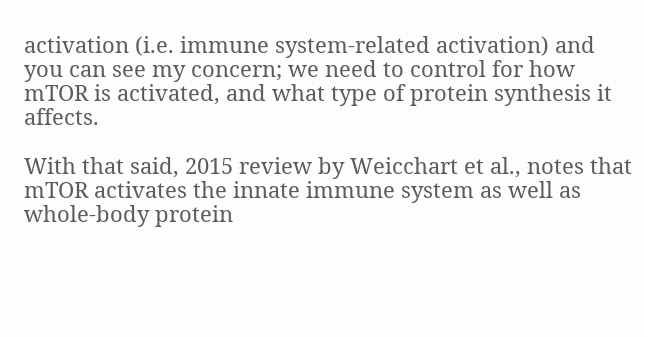activation (i.e. immune system-related activation) and you can see my concern; we need to control for how mTOR is activated, and what type of protein synthesis it affects.

With that said, 2015 review by Weicchart et al., notes that mTOR activates the innate immune system as well as whole-body protein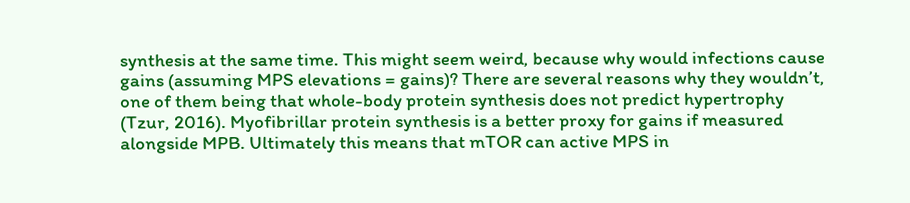synthesis at the same time. This might seem weird, because why would infections cause gains (assuming MPS elevations = gains)? There are several reasons why they wouldn’t, one of them being that whole-body protein synthesis does not predict hypertrophy (Tzur, 2016). Myofibrillar protein synthesis is a better proxy for gains if measured alongside MPB. Ultimately this means that mTOR can active MPS in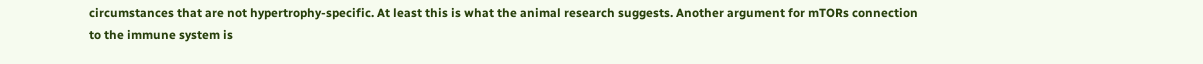circumstances that are not hypertrophy-specific. At least this is what the animal research suggests. Another argument for mTORs connection to the immune system is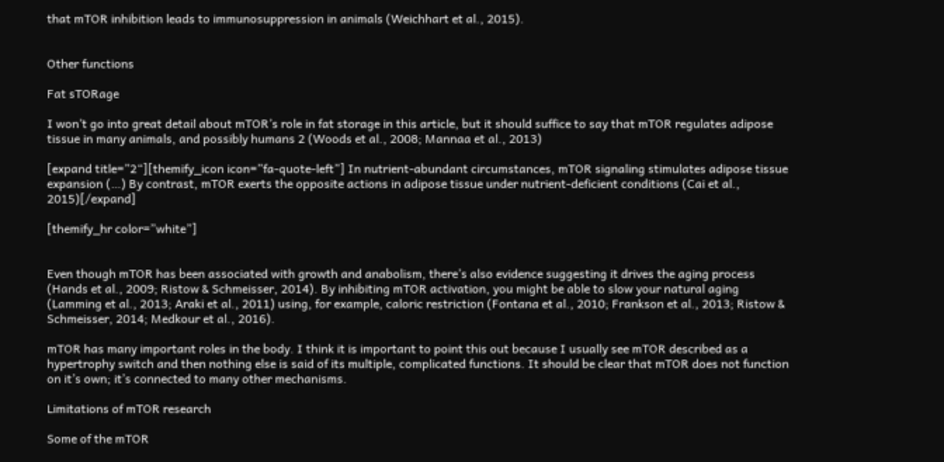that mTOR inhibition leads to immunosuppression in animals (Weichhart et al., 2015).


Other functions

Fat sTORage

I won’t go into great detail about mTOR’s role in fat storage in this article, but it should suffice to say that mTOR regulates adipose tissue in many animals, and possibly humans 2 (Woods et al., 2008; Mannaa et al., 2013)

[expand title=”2“][themify_icon icon=”fa-quote-left”] In nutrient-abundant circumstances, mTOR signaling stimulates adipose tissue expansion (…) By contrast, mTOR exerts the opposite actions in adipose tissue under nutrient-deficient conditions (Cai et al., 2015)[/expand]

[themify_hr color=”white”]


Even though mTOR has been associated with growth and anabolism, there’s also evidence suggesting it drives the aging process (Hands et al., 2009; Ristow & Schmeisser, 2014). By inhibiting mTOR activation, you might be able to slow your natural aging (Lamming et al., 2013; Araki et al., 2011) using, for example, caloric restriction (Fontana et al., 2010; Frankson et al., 2013; Ristow & Schmeisser, 2014; Medkour et al., 2016).

mTOR has many important roles in the body. I think it is important to point this out because I usually see mTOR described as a hypertrophy switch and then nothing else is said of its multiple, complicated functions. It should be clear that mTOR does not function on it’s own; it’s connected to many other mechanisms.

Limitations of mTOR research

Some of the mTOR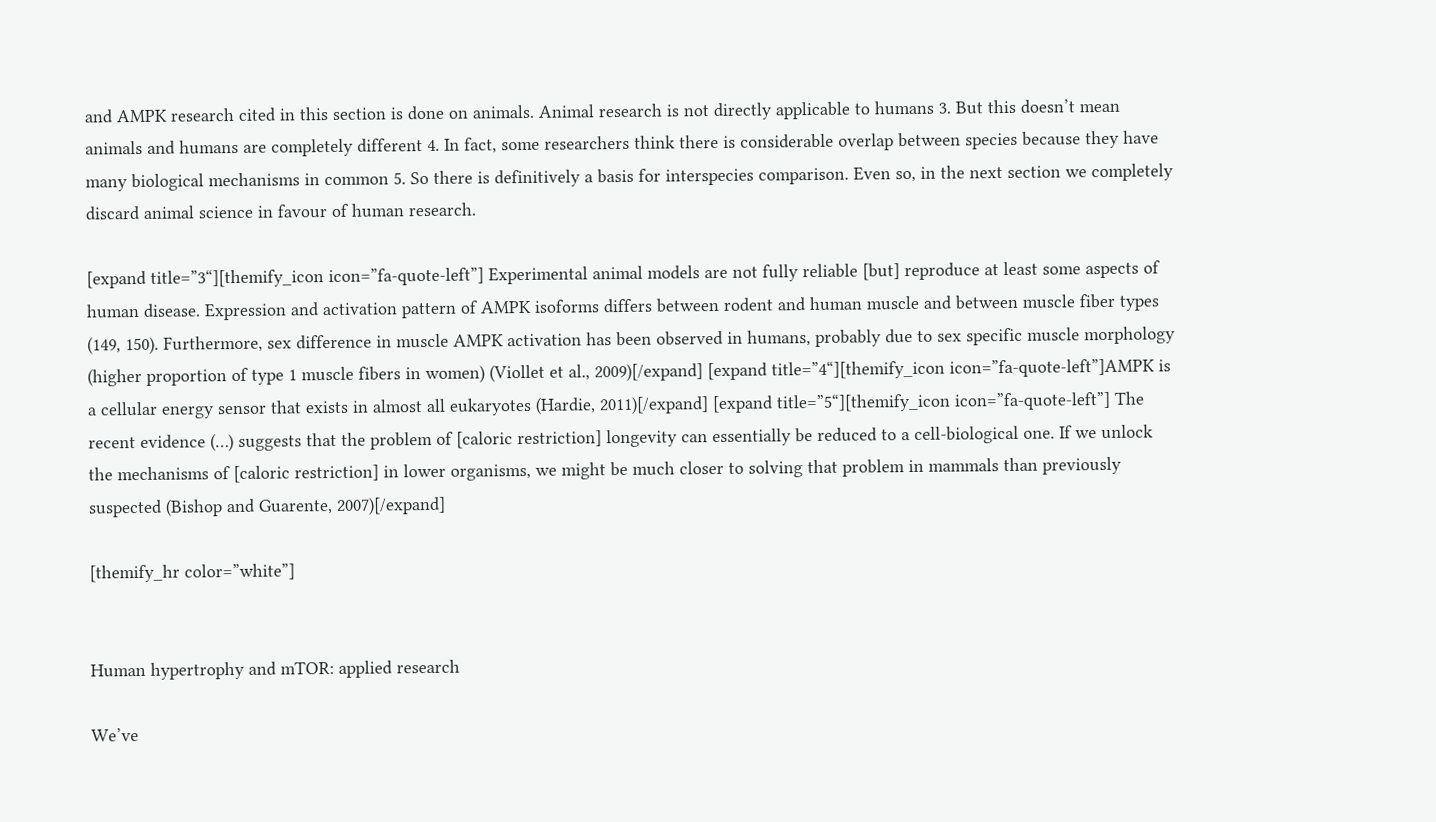and AMPK research cited in this section is done on animals. Animal research is not directly applicable to humans 3. But this doesn’t mean animals and humans are completely different 4. In fact, some researchers think there is considerable overlap between species because they have many biological mechanisms in common 5. So there is definitively a basis for interspecies comparison. Even so, in the next section we completely discard animal science in favour of human research.

[expand title=”3“][themify_icon icon=”fa-quote-left”] Experimental animal models are not fully reliable [but] reproduce at least some aspects of human disease. Expression and activation pattern of AMPK isoforms differs between rodent and human muscle and between muscle fiber types (149, 150). Furthermore, sex difference in muscle AMPK activation has been observed in humans, probably due to sex specific muscle morphology (higher proportion of type 1 muscle fibers in women) (Viollet et al., 2009)[/expand] [expand title=”4“][themify_icon icon=”fa-quote-left”]AMPK is a cellular energy sensor that exists in almost all eukaryotes (Hardie, 2011)[/expand] [expand title=”5“][themify_icon icon=”fa-quote-left”] The recent evidence (…) suggests that the problem of [caloric restriction] longevity can essentially be reduced to a cell-biological one. If we unlock the mechanisms of [caloric restriction] in lower organisms, we might be much closer to solving that problem in mammals than previously suspected (Bishop and Guarente, 2007)[/expand]

[themify_hr color=”white”]


Human hypertrophy and mTOR: applied research

We’ve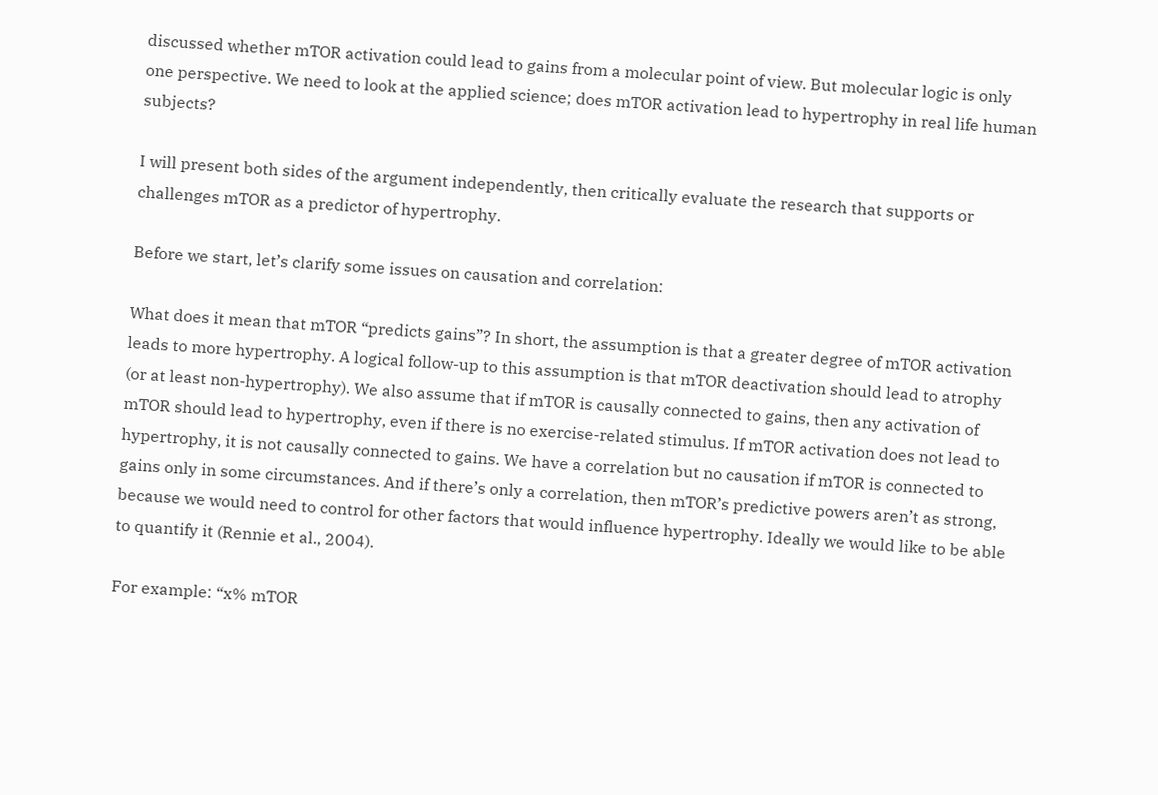discussed whether mTOR activation could lead to gains from a molecular point of view. But molecular logic is only one perspective. We need to look at the applied science; does mTOR activation lead to hypertrophy in real life human subjects?

I will present both sides of the argument independently, then critically evaluate the research that supports or challenges mTOR as a predictor of hypertrophy.

Before we start, let’s clarify some issues on causation and correlation:

What does it mean that mTOR “predicts gains”? In short, the assumption is that a greater degree of mTOR activation leads to more hypertrophy. A logical follow-up to this assumption is that mTOR deactivation should lead to atrophy (or at least non-hypertrophy). We also assume that if mTOR is causally connected to gains, then any activation of mTOR should lead to hypertrophy, even if there is no exercise-related stimulus. If mTOR activation does not lead to hypertrophy, it is not causally connected to gains. We have a correlation but no causation if mTOR is connected to gains only in some circumstances. And if there’s only a correlation, then mTOR’s predictive powers aren’t as strong, because we would need to control for other factors that would influence hypertrophy. Ideally we would like to be able to quantify it (Rennie et al., 2004).

For example: “x% mTOR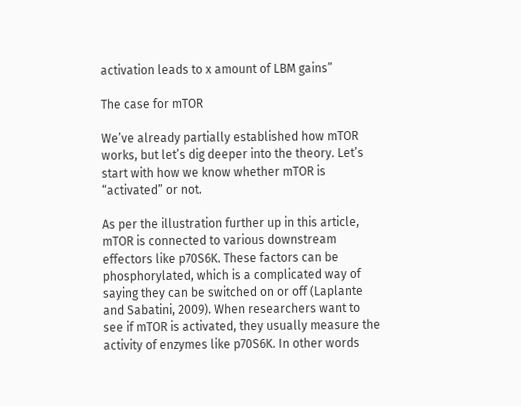activation leads to x amount of LBM gains”

The case for mTOR

We’ve already partially established how mTOR works, but let’s dig deeper into the theory. Let’s start with how we know whether mTOR is “activated” or not.

As per the illustration further up in this article, mTOR is connected to various downstream effectors like p70S6K. These factors can be phosphorylated, which is a complicated way of saying they can be switched on or off (Laplante and Sabatini, 2009). When researchers want to see if mTOR is activated, they usually measure the activity of enzymes like p70S6K. In other words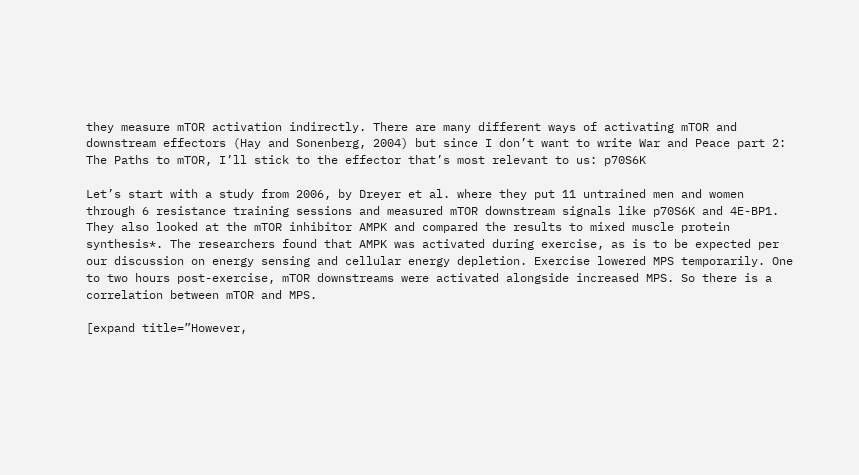they measure mTOR activation indirectly. There are many different ways of activating mTOR and downstream effectors (Hay and Sonenberg, 2004) but since I don’t want to write War and Peace part 2: The Paths to mTOR, I’ll stick to the effector that’s most relevant to us: p70S6K

Let’s start with a study from 2006, by Dreyer et al. where they put 11 untrained men and women through 6 resistance training sessions and measured mTOR downstream signals like p70S6K and 4E-BP1. They also looked at the mTOR inhibitor AMPK and compared the results to mixed muscle protein synthesis*. The researchers found that AMPK was activated during exercise, as is to be expected per our discussion on energy sensing and cellular energy depletion. Exercise lowered MPS temporarily. One to two hours post-exercise, mTOR downstreams were activated alongside increased MPS. So there is a correlation between mTOR and MPS.

[expand title=”However,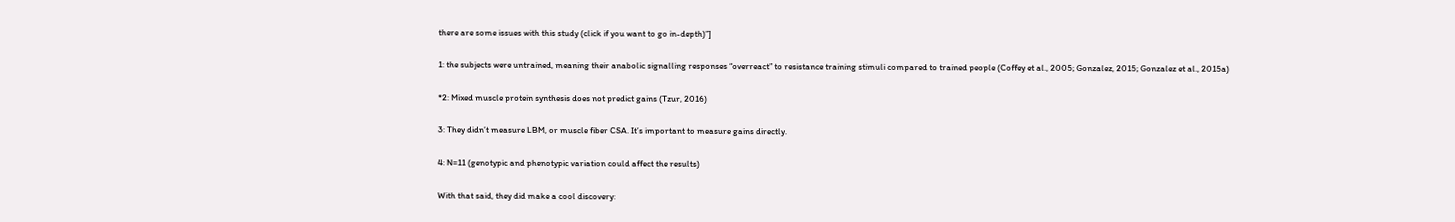there are some issues with this study (click if you want to go in-depth)”]

1: the subjects were untrained, meaning their anabolic signalling responses “overreact” to resistance training stimuli compared to trained people (Coffey et al., 2005; Gonzalez, 2015; Gonzalez et al., 2015a)

*2: Mixed muscle protein synthesis does not predict gains (Tzur, 2016)

3: They didn’t measure LBM, or muscle fiber CSA. It’s important to measure gains directly.

4: N=11 (genotypic and phenotypic variation could affect the results)

With that said, they did make a cool discovery: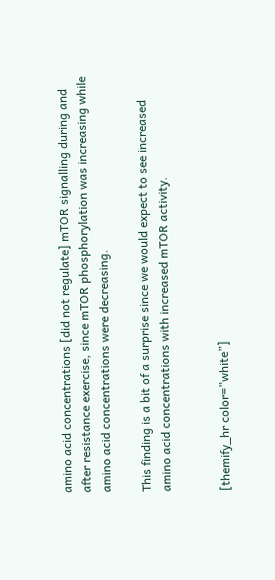amino acid concentrations [did not regulate] mTOR signalling during and after resistance exercise, since mTOR phosphorylation was increasing while amino acid concentrations were decreasing.

This finding is a bit of a surprise since we would expect to see increased amino acid concentrations with increased mTOR activity.


[themify_hr color=”white”]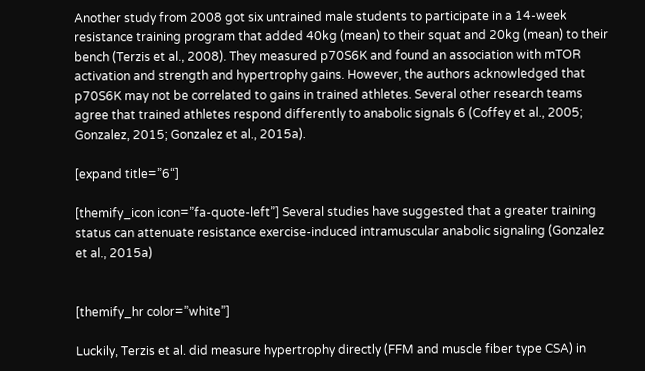Another study from 2008 got six untrained male students to participate in a 14-week resistance training program that added 40kg (mean) to their squat and 20kg (mean) to their bench (Terzis et al., 2008). They measured p70S6K and found an association with mTOR activation and strength and hypertrophy gains. However, the authors acknowledged that p70S6K may not be correlated to gains in trained athletes. Several other research teams agree that trained athletes respond differently to anabolic signals 6 (Coffey et al., 2005; Gonzalez, 2015; Gonzalez et al., 2015a).

[expand title=”6“]

[themify_icon icon=”fa-quote-left”] Several studies have suggested that a greater training status can attenuate resistance exercise-induced intramuscular anabolic signaling (Gonzalez et al., 2015a)


[themify_hr color=”white”]

Luckily, Terzis et al. did measure hypertrophy directly (FFM and muscle fiber type CSA) in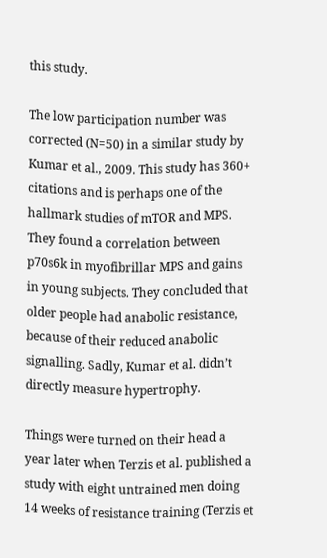this study.

The low participation number was corrected (N=50) in a similar study by Kumar et al., 2009. This study has 360+ citations and is perhaps one of the hallmark studies of mTOR and MPS. They found a correlation between p70s6k in myofibrillar MPS and gains in young subjects. They concluded that older people had anabolic resistance, because of their reduced anabolic signalling. Sadly, Kumar et al. didn’t directly measure hypertrophy.

Things were turned on their head a year later when Terzis et al. published a study with eight untrained men doing 14 weeks of resistance training (Terzis et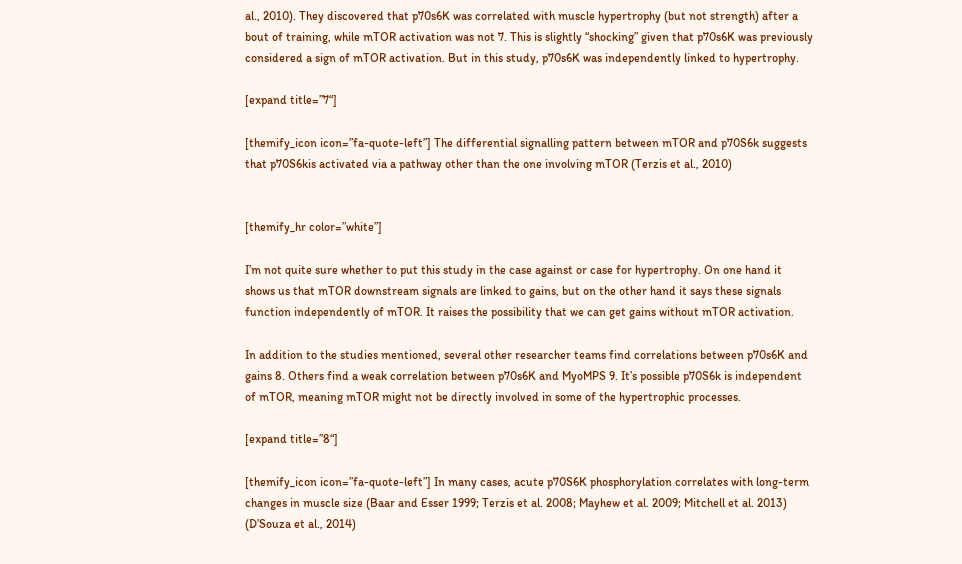al., 2010). They discovered that p70s6K was correlated with muscle hypertrophy (but not strength) after a bout of training, while mTOR activation was not 7. This is slightly “shocking” given that p70s6K was previously considered a sign of mTOR activation. But in this study, p70s6K was independently linked to hypertrophy.

[expand title=”7“]

[themify_icon icon=”fa-quote-left”] The differential signalling pattern between mTOR and p70S6k suggests that p70S6kis activated via a pathway other than the one involving mTOR (Terzis et al., 2010)


[themify_hr color=”white”]

I’m not quite sure whether to put this study in the case against or case for hypertrophy. On one hand it shows us that mTOR downstream signals are linked to gains, but on the other hand it says these signals function independently of mTOR. It raises the possibility that we can get gains without mTOR activation.

In addition to the studies mentioned, several other researcher teams find correlations between p70s6K and gains 8. Others find a weak correlation between p70s6K and MyoMPS 9. It’s possible p70S6k is independent of mTOR, meaning mTOR might not be directly involved in some of the hypertrophic processes.

[expand title=”8“]

[themify_icon icon=”fa-quote-left”] In many cases, acute p70S6K phosphorylation correlates with long-term changes in muscle size (Baar and Esser 1999; Terzis et al. 2008; Mayhew et al. 2009; Mitchell et al. 2013) (D’Souza et al., 2014)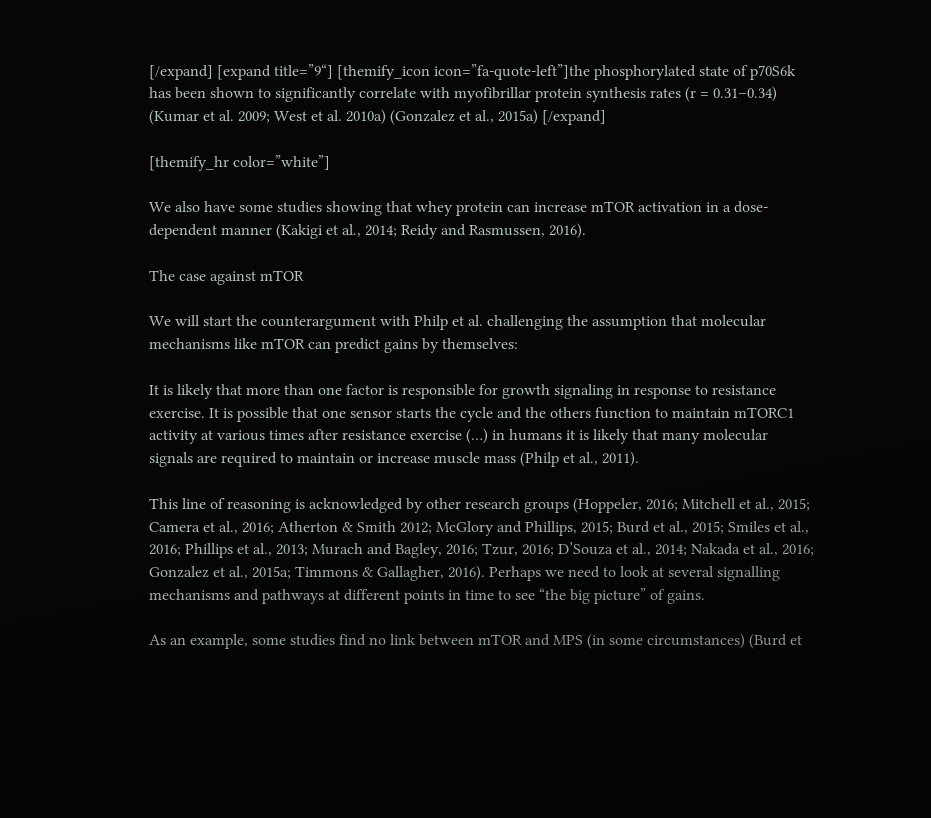[/expand] [expand title=”9“] [themify_icon icon=”fa-quote-left”]the phosphorylated state of p70S6k has been shown to significantly correlate with myofibrillar protein synthesis rates (r = 0.31–0.34) (Kumar et al. 2009; West et al. 2010a) (Gonzalez et al., 2015a) [/expand]

[themify_hr color=”white”]

We also have some studies showing that whey protein can increase mTOR activation in a dose-dependent manner (Kakigi et al., 2014; Reidy and Rasmussen, 2016).

The case against mTOR

We will start the counterargument with Philp et al. challenging the assumption that molecular mechanisms like mTOR can predict gains by themselves:

It is likely that more than one factor is responsible for growth signaling in response to resistance exercise. It is possible that one sensor starts the cycle and the others function to maintain mTORC1 activity at various times after resistance exercise (…) in humans it is likely that many molecular signals are required to maintain or increase muscle mass (Philp et al., 2011).

This line of reasoning is acknowledged by other research groups (Hoppeler, 2016; Mitchell et al., 2015; Camera et al., 2016; Atherton & Smith 2012; McGlory and Phillips, 2015; Burd et al., 2015; Smiles et al., 2016; Phillips et al., 2013; Murach and Bagley, 2016; Tzur, 2016; D’Souza et al., 2014; Nakada et al., 2016; Gonzalez et al., 2015a; Timmons & Gallagher, 2016). Perhaps we need to look at several signalling mechanisms and pathways at different points in time to see “the big picture” of gains.

As an example, some studies find no link between mTOR and MPS (in some circumstances) (Burd et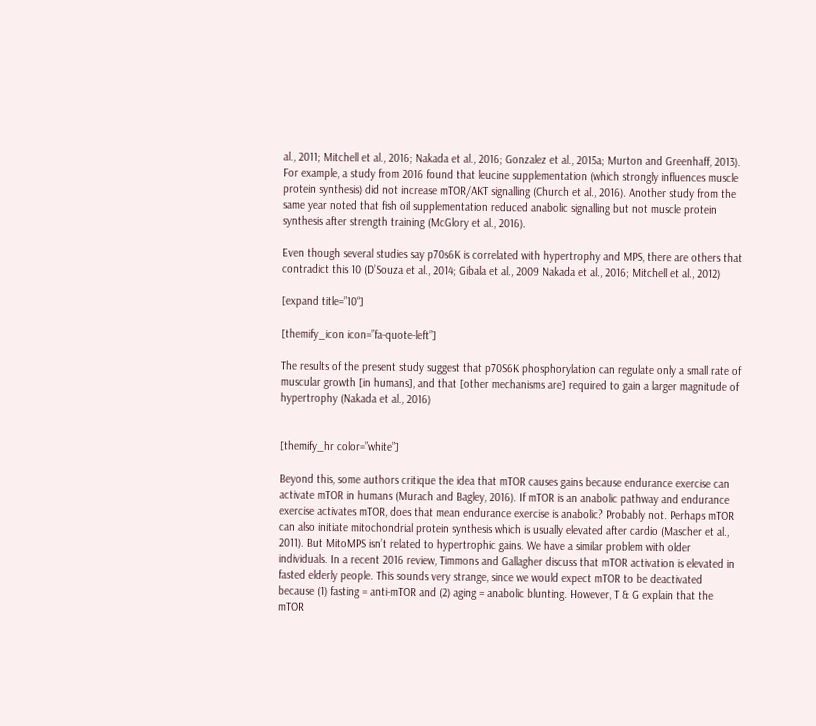al., 2011; Mitchell et al., 2016; Nakada et al., 2016; Gonzalez et al., 2015a; Murton and Greenhaff, 2013). For example, a study from 2016 found that leucine supplementation (which strongly influences muscle protein synthesis) did not increase mTOR/AKT signalling (Church et al., 2016). Another study from the same year noted that fish oil supplementation reduced anabolic signalling but not muscle protein synthesis after strength training (McGlory et al., 2016).

Even though several studies say p70s6K is correlated with hypertrophy and MPS, there are others that contradict this 10 (D’Souza et al., 2014; Gibala et al., 2009 Nakada et al., 2016; Mitchell et al., 2012)

[expand title=”10“]

[themify_icon icon=”fa-quote-left”]

The results of the present study suggest that p70S6K phosphorylation can regulate only a small rate of muscular growth [in humans], and that [other mechanisms are] required to gain a larger magnitude of hypertrophy (Nakada et al., 2016)


[themify_hr color=”white”]

Beyond this, some authors critique the idea that mTOR causes gains because endurance exercise can activate mTOR in humans (Murach and Bagley, 2016). If mTOR is an anabolic pathway and endurance exercise activates mTOR, does that mean endurance exercise is anabolic? Probably not. Perhaps mTOR can also initiate mitochondrial protein synthesis which is usually elevated after cardio (Mascher et al., 2011). But MitoMPS isn’t related to hypertrophic gains. We have a similar problem with older individuals. In a recent 2016 review, Timmons and Gallagher discuss that mTOR activation is elevated in fasted elderly people. This sounds very strange, since we would expect mTOR to be deactivated because (1) fasting = anti-mTOR and (2) aging = anabolic blunting. However, T & G explain that the mTOR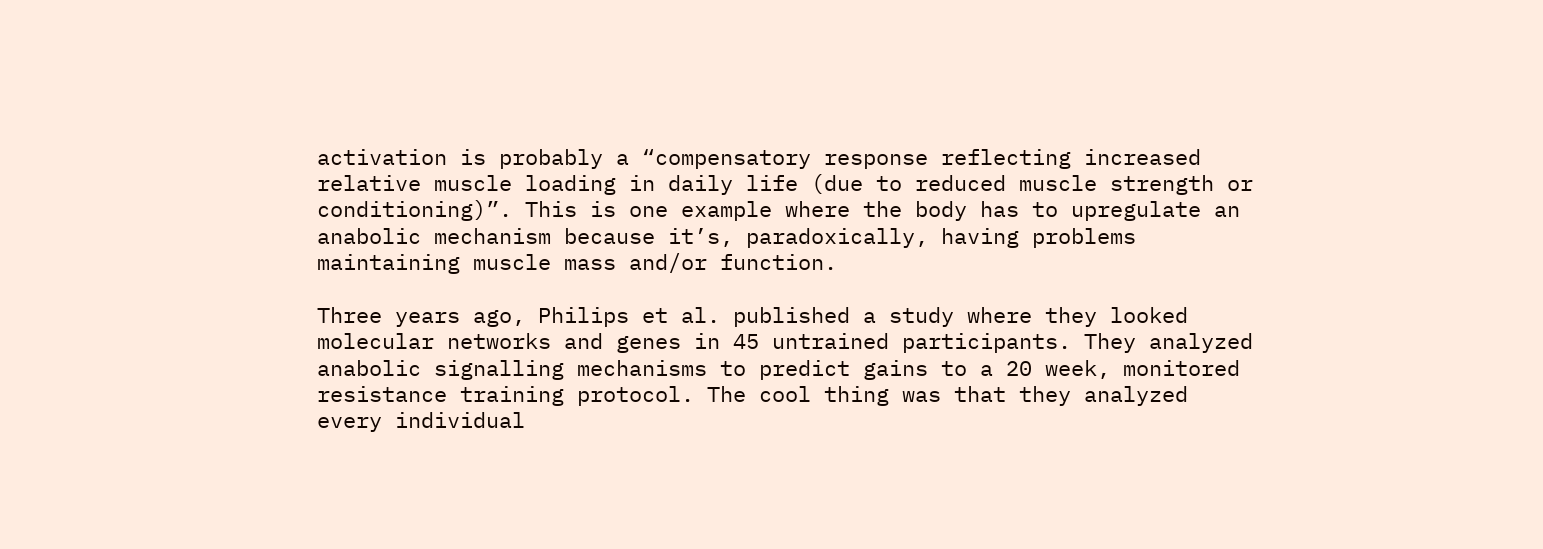activation is probably a “compensatory response reflecting increased relative muscle loading in daily life (due to reduced muscle strength or conditioning)”. This is one example where the body has to upregulate an anabolic mechanism because it’s, paradoxically, having problems maintaining muscle mass and/or function.

Three years ago, Philips et al. published a study where they looked molecular networks and genes in 45 untrained participants. They analyzed anabolic signalling mechanisms to predict gains to a 20 week, monitored resistance training protocol. The cool thing was that they analyzed every individual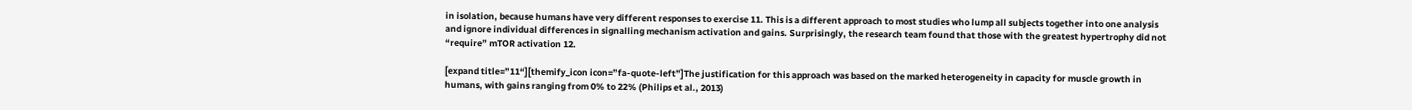in isolation, because humans have very different responses to exercise 11. This is a different approach to most studies who lump all subjects together into one analysis and ignore individual differences in signalling mechanism activation and gains. Surprisingly, the research team found that those with the greatest hypertrophy did not “require” mTOR activation 12.

[expand title=”11“][themify_icon icon=”fa-quote-left”]The justification for this approach was based on the marked heterogeneity in capacity for muscle growth in humans, with gains ranging from 0% to 22% (Philips et al., 2013)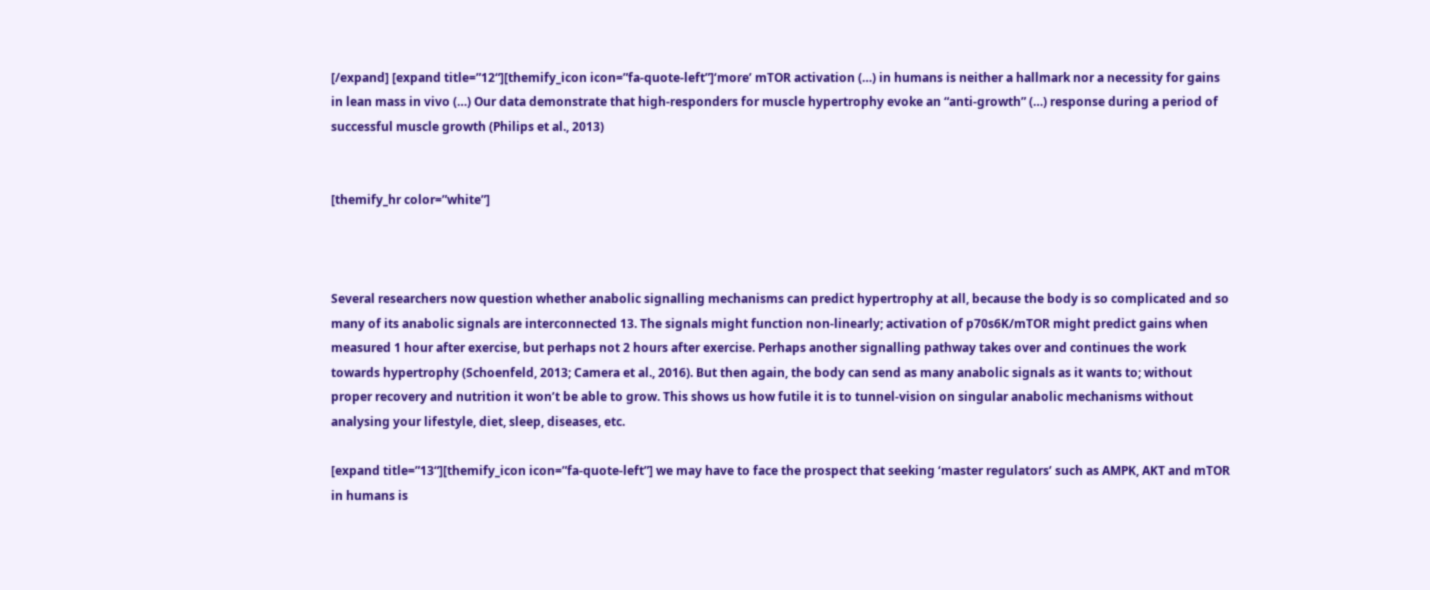[/expand] [expand title=”12“][themify_icon icon=”fa-quote-left”]‘more’ mTOR activation (…) in humans is neither a hallmark nor a necessity for gains in lean mass in vivo (…) Our data demonstrate that high-responders for muscle hypertrophy evoke an “anti-growth” (…) response during a period of successful muscle growth (Philips et al., 2013)


[themify_hr color=”white”]



Several researchers now question whether anabolic signalling mechanisms can predict hypertrophy at all, because the body is so complicated and so many of its anabolic signals are interconnected 13. The signals might function non-linearly; activation of p70s6K/mTOR might predict gains when measured 1 hour after exercise, but perhaps not 2 hours after exercise. Perhaps another signalling pathway takes over and continues the work towards hypertrophy (Schoenfeld, 2013; Camera et al., 2016). But then again, the body can send as many anabolic signals as it wants to; without proper recovery and nutrition it won’t be able to grow. This shows us how futile it is to tunnel-vision on singular anabolic mechanisms without analysing your lifestyle, diet, sleep, diseases, etc.

[expand title=”13“][themify_icon icon=”fa-quote-left”] we may have to face the prospect that seeking ‘master regulators’ such as AMPK, AKT and mTOR in humans is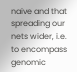naive and that spreading our nets wider, i.e. to encompass genomic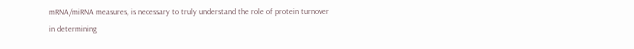mRNA/miRNA measures, is necessary to truly understand the role of protein turnover in determining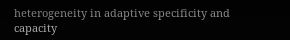heterogeneity in adaptive specificity and capacity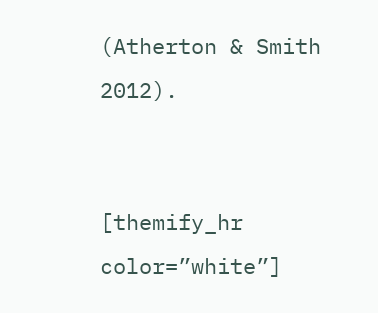(Atherton & Smith 2012).


[themify_hr color=”white”]